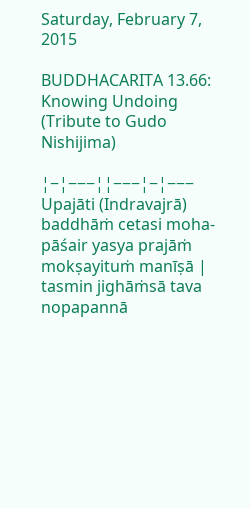Saturday, February 7, 2015

BUDDHACARITA 13.66: Knowing Undoing (Tribute to Gudo Nishijima)

¦−¦−−−¦¦−−−¦−¦−−−   Upajāti (Indravajrā)
baddhāṁ cetasi moha-pāśair yasya prajāṁ mokṣayituṁ manīṣā |
tasmin jighāṁsā tava nopapannā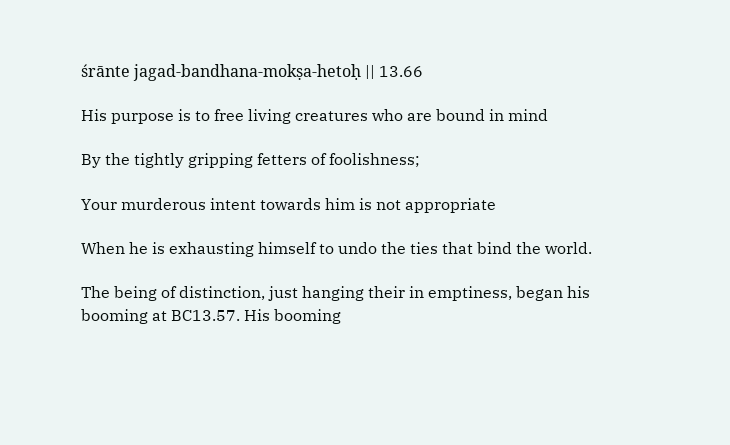śrānte jagad-bandhana-mokṣa-hetoḥ || 13.66

His purpose is to free living creatures who are bound in mind

By the tightly gripping fetters of foolishness;

Your murderous intent towards him is not appropriate

When he is exhausting himself to undo the ties that bind the world.

The being of distinction, just hanging their in emptiness, began his booming at BC13.57. His booming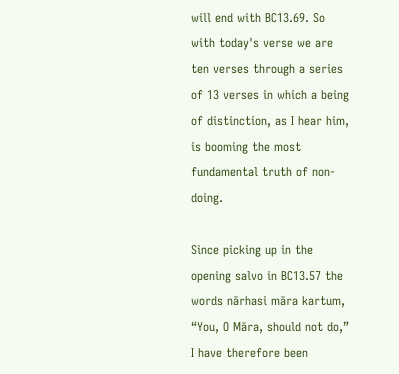will end with BC13.69. So with today's verse we are ten verses through a series of 13 verses in which a being of distinction, as I hear him, is booming the most fundamental truth of non-doing.

Since picking up in the opening salvo in BC13.57 the words nārhasi māra kartum, “You, O Māra, should not do,” I have therefore been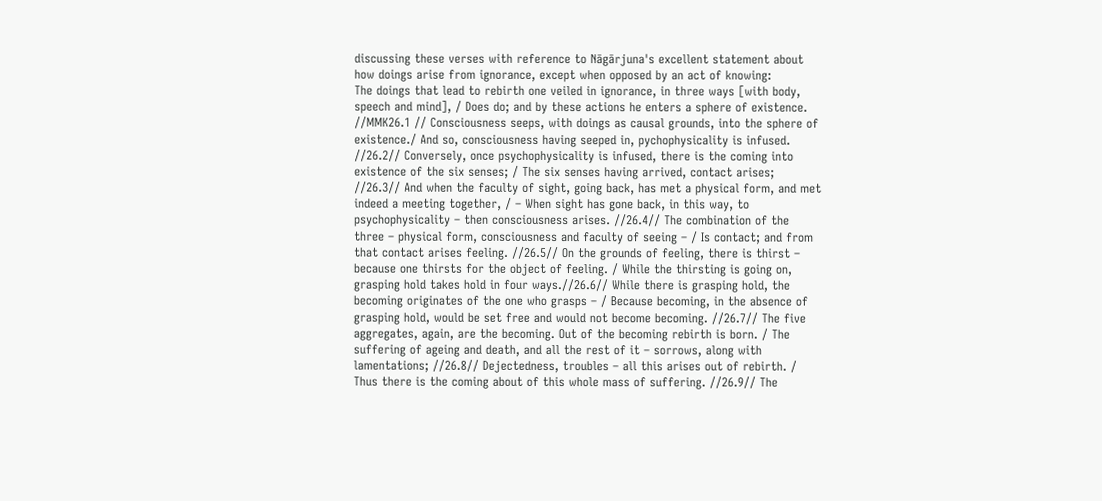discussing these verses with reference to Nāgārjuna's excellent statement about how doings arise from ignorance, except when opposed by an act of knowing:
The doings that lead to rebirth one veiled in ignorance, in three ways [with body, speech and mind], / Does do; and by these actions he enters a sphere of existence. //MMK26.1 // Consciousness seeps, with doings as causal grounds, into the sphere of existence./ And so, consciousness having seeped in, pychophysicality is infused. //26.2// Conversely, once psychophysicality is infused, there is the coming into existence of the six senses; / The six senses having arrived, contact arises; //26.3// And when the faculty of sight, going back, has met a physical form, and met indeed a meeting together, / – When sight has gone back, in this way, to psychophysicality – then consciousness arises. //26.4// The combination of the three – physical form, consciousness and faculty of seeing – / Is contact; and from that contact arises feeling. //26.5// On the grounds of feeling, there is thirst – because one thirsts for the object of feeling. / While the thirsting is going on, grasping hold takes hold in four ways.//26.6// While there is grasping hold, the becoming originates of the one who grasps – / Because becoming, in the absence of grasping hold, would be set free and would not become becoming. //26.7// The five aggregates, again, are the becoming. Out of the becoming rebirth is born. / The suffering of ageing and death, and all the rest of it – sorrows, along with lamentations; //26.8// Dejectedness, troubles – all this arises out of rebirth. / Thus there is the coming about of this whole mass of suffering. //26.9// The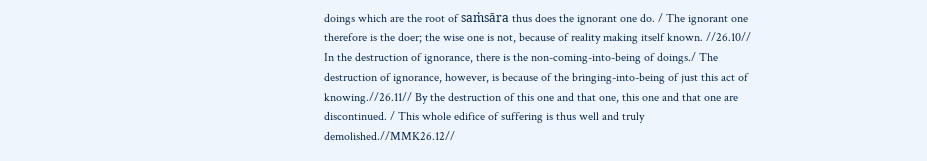doings which are the root of saṁsāra thus does the ignorant one do. / The ignorant one therefore is the doer; the wise one is not, because of reality making itself known. //26.10// In the destruction of ignorance, there is the non-coming-into-being of doings./ The destruction of ignorance, however, is because of the bringing-into-being of just this act of knowing.//26.11// By the destruction of this one and that one, this one and that one are discontinued. / This whole edifice of suffering is thus well and truly demolished.//MMK26.12//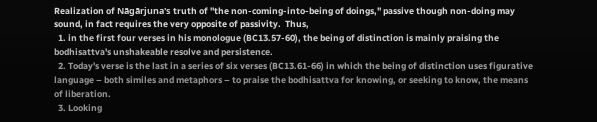Realization of Nāgārjuna's truth of "the non-coming-into-being of doings," passive though non-doing may sound, in fact requires the very opposite of passivity.  Thus,
  1. in the first four verses in his monologue (BC13.57-60), the being of distinction is mainly praising the bodhisattva's unshakeable resolve and persistence.
  2. Today's verse is the last in a series of six verses (BC13.61-66) in which the being of distinction uses figurative language – both similes and metaphors – to praise the bodhisattva for knowing, or seeking to know, the means of liberation.
  3. Looking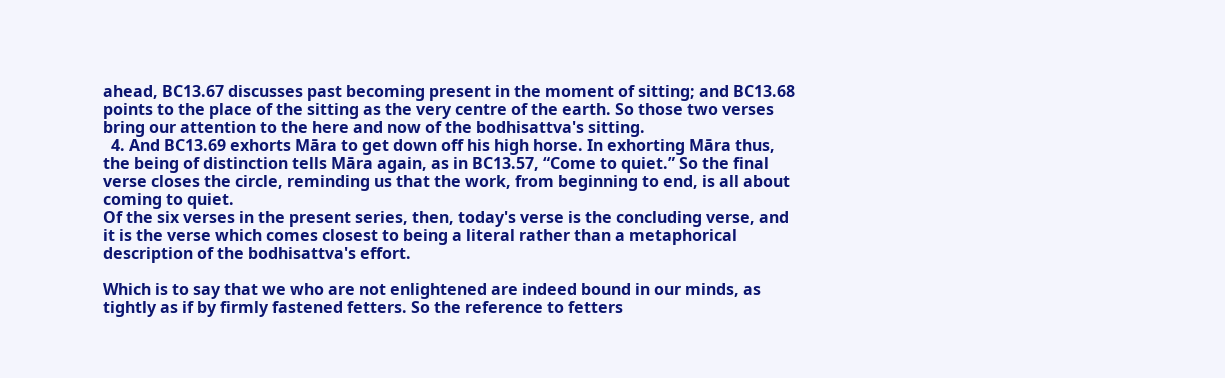ahead, BC13.67 discusses past becoming present in the moment of sitting; and BC13.68 points to the place of the sitting as the very centre of the earth. So those two verses bring our attention to the here and now of the bodhisattva's sitting.
  4. And BC13.69 exhorts Māra to get down off his high horse. In exhorting Māra thus, the being of distinction tells Māra again, as in BC13.57, “Come to quiet.” So the final verse closes the circle, reminding us that the work, from beginning to end, is all about coming to quiet.
Of the six verses in the present series, then, today's verse is the concluding verse, and it is the verse which comes closest to being a literal rather than a metaphorical description of the bodhisattva's effort.

Which is to say that we who are not enlightened are indeed bound in our minds, as tightly as if by firmly fastened fetters. So the reference to fetters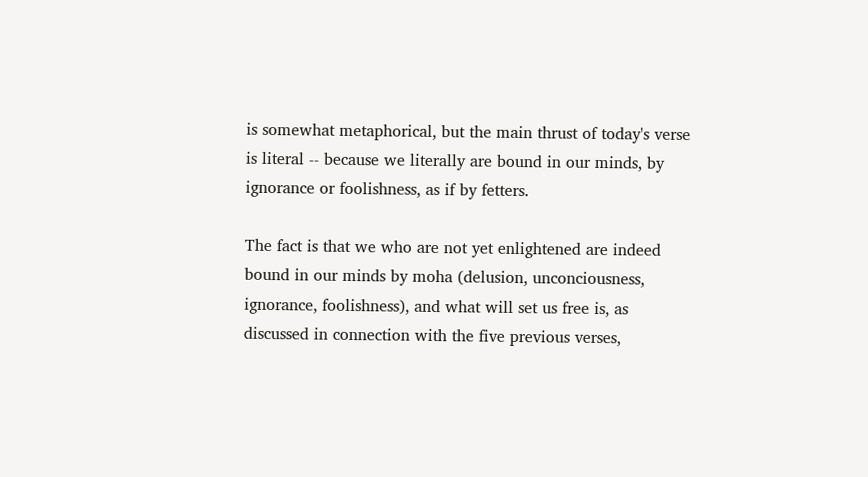is somewhat metaphorical, but the main thrust of today's verse is literal -- because we literally are bound in our minds, by ignorance or foolishness, as if by fetters.

The fact is that we who are not yet enlightened are indeed bound in our minds by moha (delusion, unconciousness, ignorance, foolishness), and what will set us free is, as discussed in connection with the five previous verses,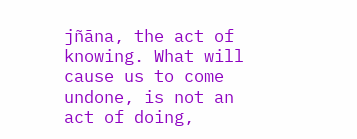jñāna, the act of knowing. What will cause us to come undone, is not an act of doing,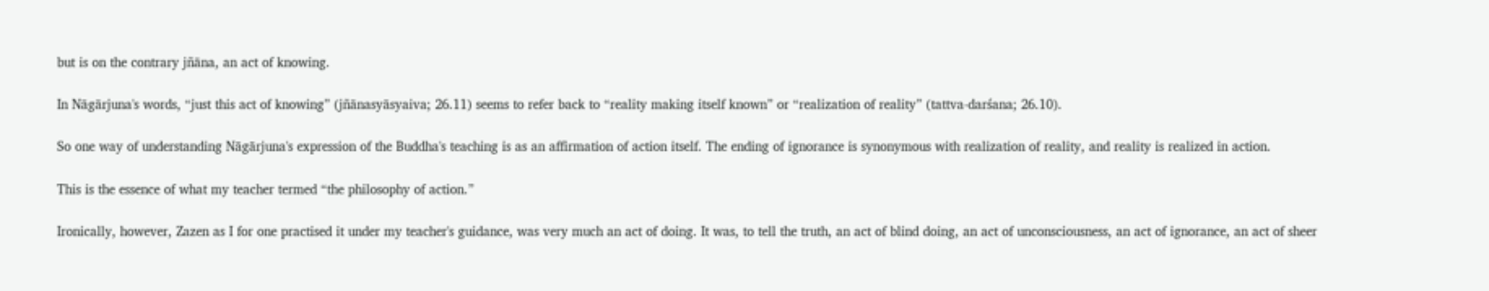but is on the contrary jñāna, an act of knowing.

In Nāgārjuna's words, “just this act of knowing” (jñānasyāsyaiva; 26.11) seems to refer back to “reality making itself known” or “realization of reality” (tattva-darśana; 26.10).

So one way of understanding Nāgārjuna's expression of the Buddha's teaching is as an affirmation of action itself. The ending of ignorance is synonymous with realization of reality, and reality is realized in action.

This is the essence of what my teacher termed “the philosophy of action.”

Ironically, however, Zazen as I for one practised it under my teacher's guidance, was very much an act of doing. It was, to tell the truth, an act of blind doing, an act of unconsciousness, an act of ignorance, an act of sheer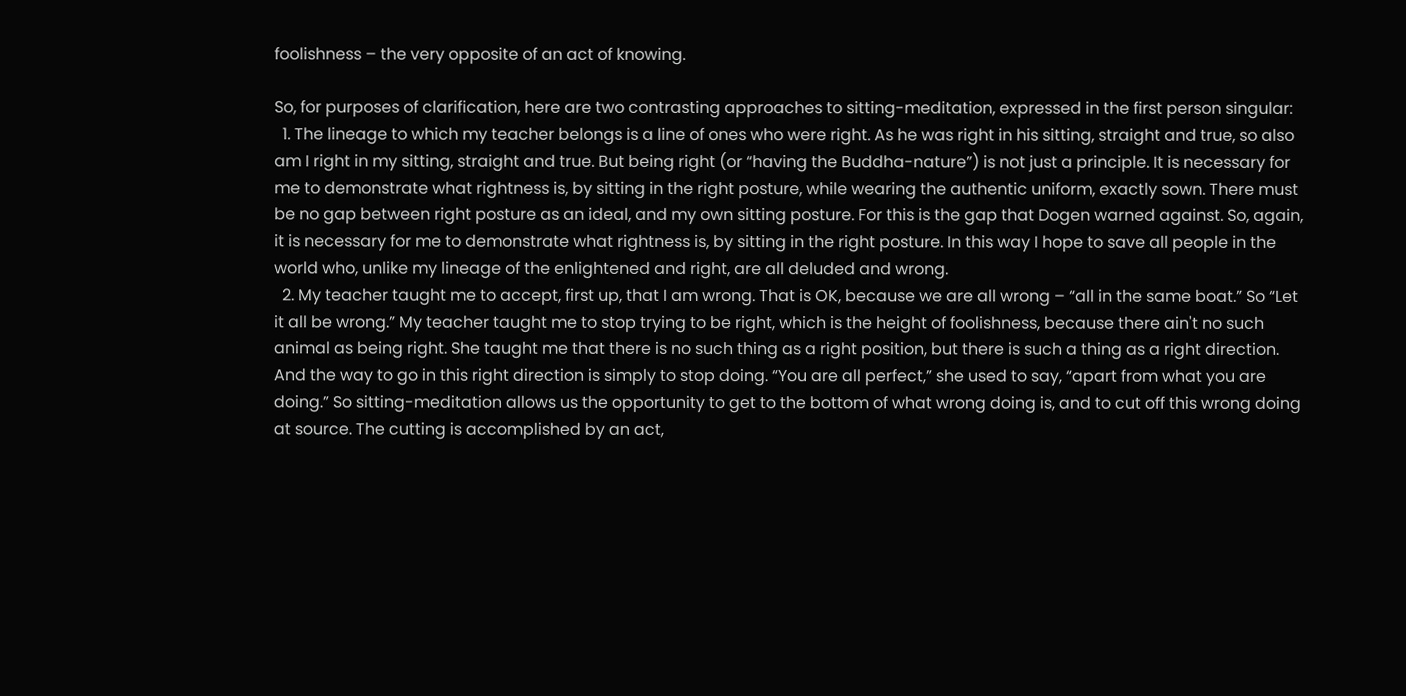foolishness – the very opposite of an act of knowing.

So, for purposes of clarification, here are two contrasting approaches to sitting-meditation, expressed in the first person singular:
  1. The lineage to which my teacher belongs is a line of ones who were right. As he was right in his sitting, straight and true, so also am I right in my sitting, straight and true. But being right (or “having the Buddha-nature”) is not just a principle. It is necessary for me to demonstrate what rightness is, by sitting in the right posture, while wearing the authentic uniform, exactly sown. There must be no gap between right posture as an ideal, and my own sitting posture. For this is the gap that Dogen warned against. So, again, it is necessary for me to demonstrate what rightness is, by sitting in the right posture. In this way I hope to save all people in the world who, unlike my lineage of the enlightened and right, are all deluded and wrong.
  2. My teacher taught me to accept, first up, that I am wrong. That is OK, because we are all wrong – “all in the same boat.” So “Let it all be wrong.” My teacher taught me to stop trying to be right, which is the height of foolishness, because there ain't no such animal as being right. She taught me that there is no such thing as a right position, but there is such a thing as a right direction. And the way to go in this right direction is simply to stop doing. “You are all perfect,” she used to say, “apart from what you are doing.” So sitting-meditation allows us the opportunity to get to the bottom of what wrong doing is, and to cut off this wrong doing at source. The cutting is accomplished by an act,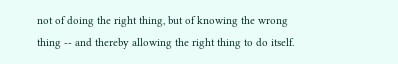not of doing the right thing, but of knowing the wrong thing -- and thereby allowing the right thing to do itself.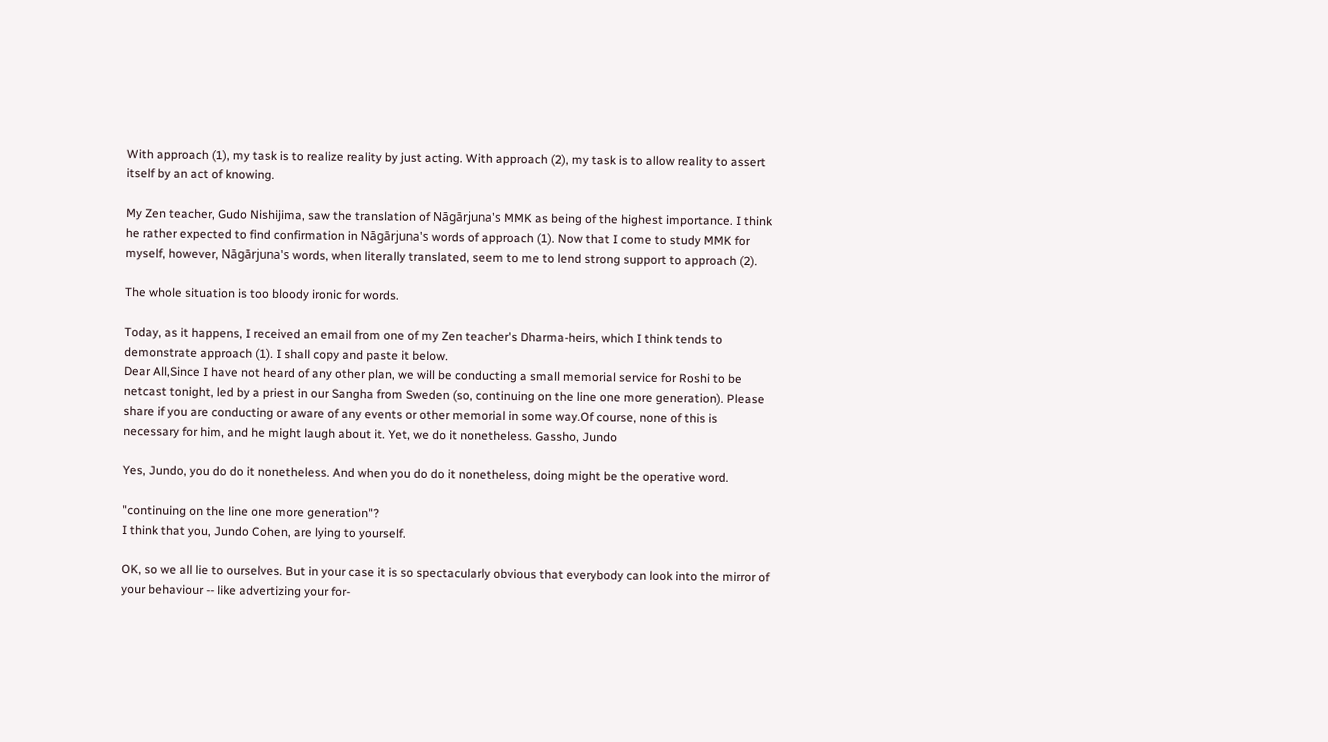With approach (1), my task is to realize reality by just acting. With approach (2), my task is to allow reality to assert itself by an act of knowing.

My Zen teacher, Gudo Nishijima, saw the translation of Nāgārjuna's MMK as being of the highest importance. I think he rather expected to find confirmation in Nāgārjuna's words of approach (1). Now that I come to study MMK for myself, however, Nāgārjuna's words, when literally translated, seem to me to lend strong support to approach (2).

The whole situation is too bloody ironic for words.

Today, as it happens, I received an email from one of my Zen teacher's Dharma-heirs, which I think tends to demonstrate approach (1). I shall copy and paste it below.
Dear All,Since I have not heard of any other plan, we will be conducting a small memorial service for Roshi to be netcast tonight, led by a priest in our Sangha from Sweden (so, continuing on the line one more generation). Please share if you are conducting or aware of any events or other memorial in some way.Of course, none of this is necessary for him, and he might laugh about it. Yet, we do it nonetheless. Gassho, Jundo

Yes, Jundo, you do do it nonetheless. And when you do do it nonetheless, doing might be the operative word.

"continuing on the line one more generation"?
I think that you, Jundo Cohen, are lying to yourself.

OK, so we all lie to ourselves. But in your case it is so spectacularly obvious that everybody can look into the mirror of your behaviour -- like advertizing your for-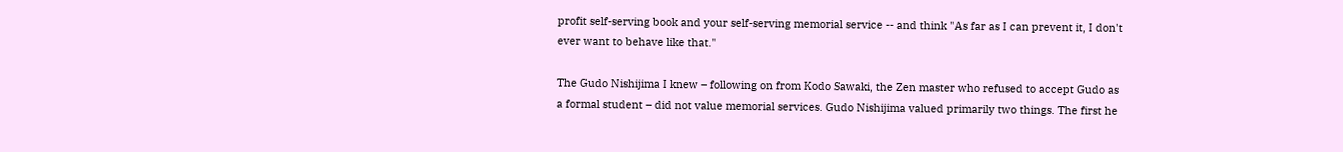profit self-serving book and your self-serving memorial service -- and think "As far as I can prevent it, I don't ever want to behave like that."

The Gudo Nishijima I knew – following on from Kodo Sawaki, the Zen master who refused to accept Gudo as a formal student – did not value memorial services. Gudo Nishijima valued primarily two things. The first he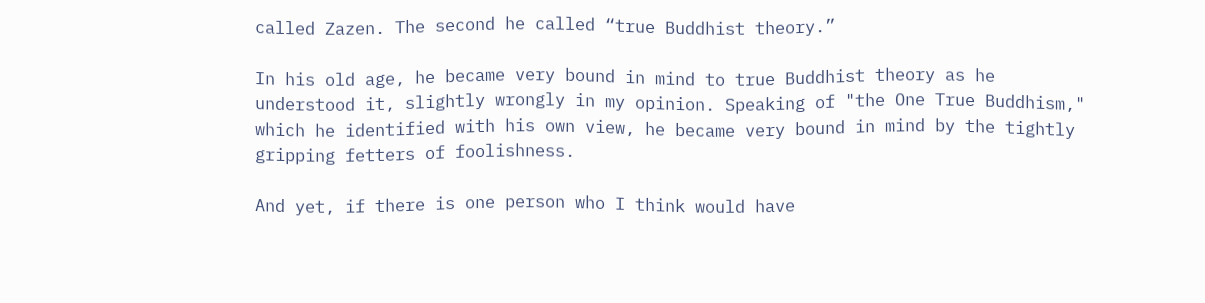called Zazen. The second he called “true Buddhist theory.”

In his old age, he became very bound in mind to true Buddhist theory as he understood it, slightly wrongly in my opinion. Speaking of "the One True Buddhism," which he identified with his own view, he became very bound in mind by the tightly gripping fetters of foolishness.

And yet, if there is one person who I think would have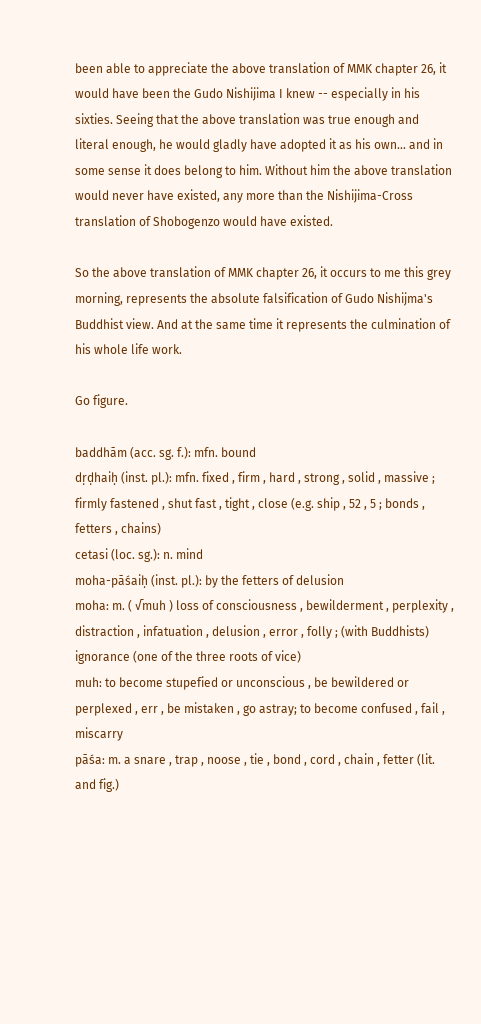been able to appreciate the above translation of MMK chapter 26, it would have been the Gudo Nishijima I knew -- especially in his sixties. Seeing that the above translation was true enough and literal enough, he would gladly have adopted it as his own... and in some sense it does belong to him. Without him the above translation would never have existed, any more than the Nishijima-Cross translation of Shobogenzo would have existed.

So the above translation of MMK chapter 26, it occurs to me this grey morning, represents the absolute falsification of Gudo Nishijma's Buddhist view. And at the same time it represents the culmination of his whole life work.

Go figure.

baddhām (acc. sg. f.): mfn. bound
dṛḍhaiḥ (inst. pl.): mfn. fixed , firm , hard , strong , solid , massive ; firmly fastened , shut fast , tight , close (e.g. ship , 52 , 5 ; bonds , fetters , chains)
cetasi (loc. sg.): n. mind
moha-pāśaiḥ (inst. pl.): by the fetters of delusion
moha: m. ( √muh ) loss of consciousness , bewilderment , perplexity , distraction , infatuation , delusion , error , folly ; (with Buddhists) ignorance (one of the three roots of vice)
muh: to become stupefied or unconscious , be bewildered or perplexed , err , be mistaken , go astray; to become confused , fail , miscarry
pāśa: m. a snare , trap , noose , tie , bond , cord , chain , fetter (lit. and fig.)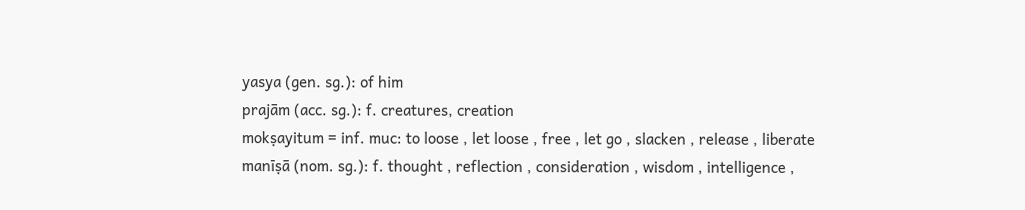yasya (gen. sg.): of him
prajām (acc. sg.): f. creatures, creation
mokṣayitum = inf. muc: to loose , let loose , free , let go , slacken , release , liberate
manīṣā (nom. sg.): f. thought , reflection , consideration , wisdom , intelligence ,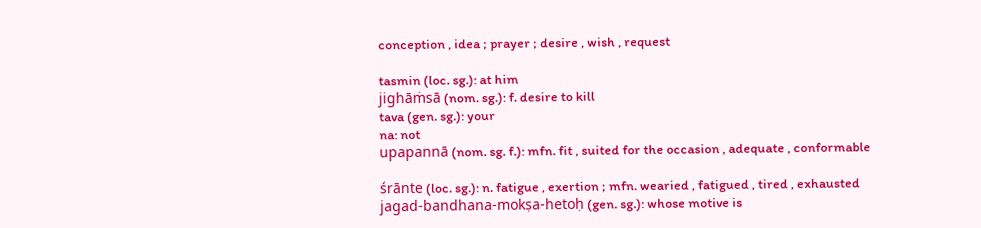conception , idea ; prayer ; desire , wish , request

tasmin (loc. sg.): at him
jighāṁsā (nom. sg.): f. desire to kill
tava (gen. sg.): your
na: not
upapannā (nom. sg. f.): mfn. fit , suited for the occasion , adequate , conformable

śrānte (loc. sg.): n. fatigue , exertion ; mfn. wearied , fatigued , tired , exhausted
jagad-bandhana-mokṣa-hetoḥ (gen. sg.): whose motive is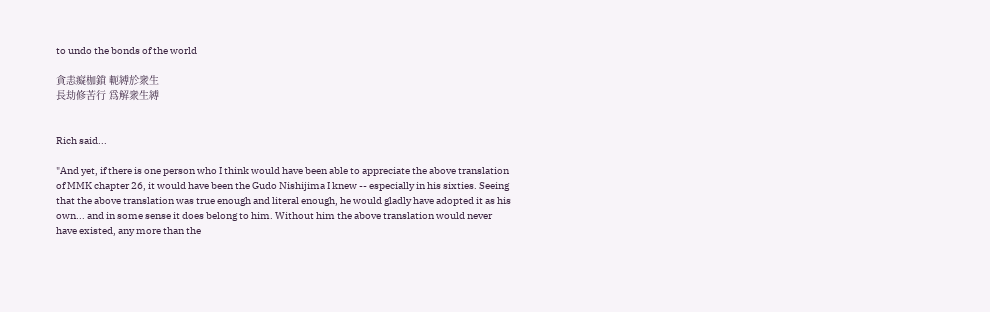to undo the bonds of the world

貪恚癡枷鎖 軛縛於衆生
長劫修苦行 爲解衆生縛


Rich said...

"And yet, if there is one person who I think would have been able to appreciate the above translation of MMK chapter 26, it would have been the Gudo Nishijima I knew -- especially in his sixties. Seeing that the above translation was true enough and literal enough, he would gladly have adopted it as his own... and in some sense it does belong to him. Without him the above translation would never have existed, any more than the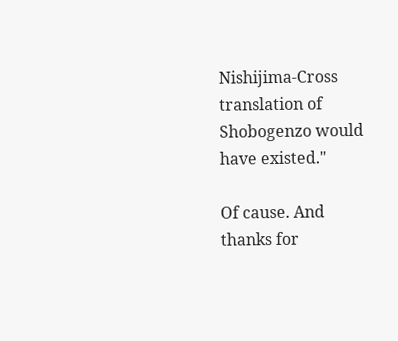Nishijima-Cross translation of Shobogenzo would have existed."

Of cause. And thanks for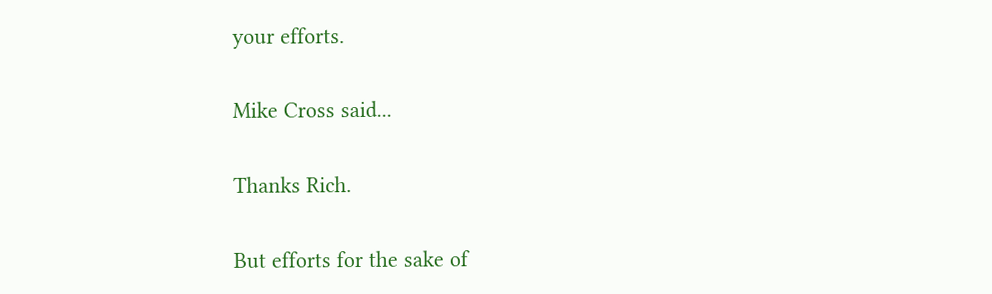your efforts.

Mike Cross said...

Thanks Rich.

But efforts for the sake of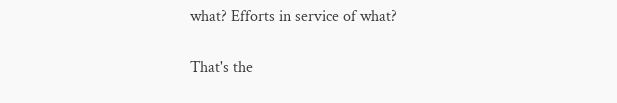what? Efforts in service of what?

That's the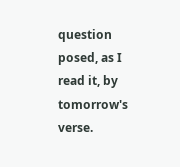question posed, as I read it, by tomorrow's verse.